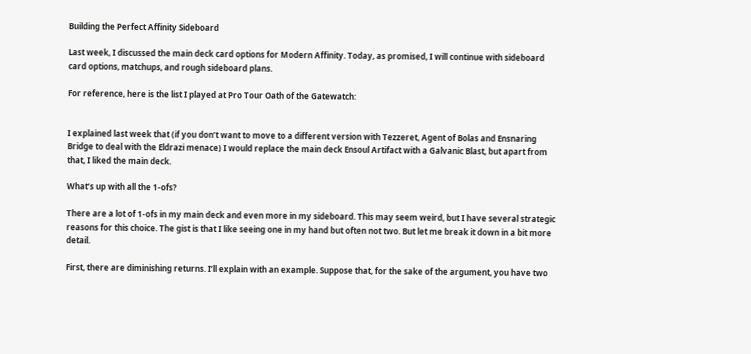Building the Perfect Affinity Sideboard

Last week, I discussed the main deck card options for Modern Affinity. Today, as promised, I will continue with sideboard card options, matchups, and rough sideboard plans.

For reference, here is the list I played at Pro Tour Oath of the Gatewatch:


I explained last week that (if you don’t want to move to a different version with Tezzeret, Agent of Bolas and Ensnaring Bridge to deal with the Eldrazi menace) I would replace the main deck Ensoul Artifact with a Galvanic Blast, but apart from that, I liked the main deck.

What’s up with all the 1-ofs?

There are a lot of 1-ofs in my main deck and even more in my sideboard. This may seem weird, but I have several strategic reasons for this choice. The gist is that I like seeing one in my hand but often not two. But let me break it down in a bit more detail.

First, there are diminishing returns. I’ll explain with an example. Suppose that, for the sake of the argument, you have two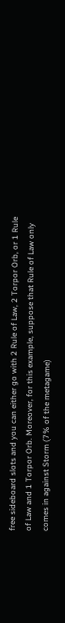free sideboard slots and you can either go with 2 Rule of Law, 2 Torpor Orb, or 1 Rule of Law and 1 Torpor Orb. Moreover, for this example, suppose that Rule of Law only comes in against Storm (7% of the metagame)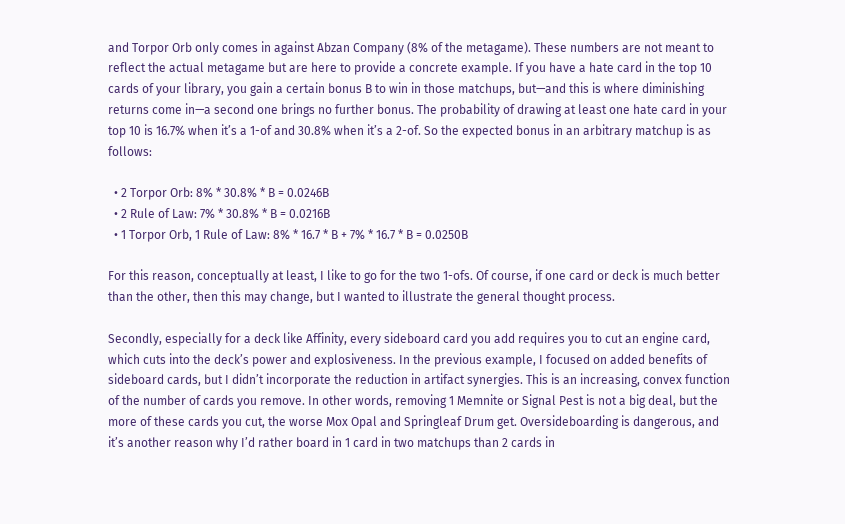and Torpor Orb only comes in against Abzan Company (8% of the metagame). These numbers are not meant to reflect the actual metagame but are here to provide a concrete example. If you have a hate card in the top 10 cards of your library, you gain a certain bonus B to win in those matchups, but—and this is where diminishing returns come in—a second one brings no further bonus. The probability of drawing at least one hate card in your top 10 is 16.7% when it’s a 1-of and 30.8% when it’s a 2-of. So the expected bonus in an arbitrary matchup is as follows:

  • 2 Torpor Orb: 8% * 30.8% * B = 0.0246B
  • 2 Rule of Law: 7% * 30.8% * B = 0.0216B
  • 1 Torpor Orb, 1 Rule of Law: 8% * 16.7 * B + 7% * 16.7 * B = 0.0250B

For this reason, conceptually at least, I like to go for the two 1-ofs. Of course, if one card or deck is much better than the other, then this may change, but I wanted to illustrate the general thought process.

Secondly, especially for a deck like Affinity, every sideboard card you add requires you to cut an engine card, which cuts into the deck’s power and explosiveness. In the previous example, I focused on added benefits of sideboard cards, but I didn’t incorporate the reduction in artifact synergies. This is an increasing, convex function of the number of cards you remove. In other words, removing 1 Memnite or Signal Pest is not a big deal, but the more of these cards you cut, the worse Mox Opal and Springleaf Drum get. Oversideboarding is dangerous, and it’s another reason why I’d rather board in 1 card in two matchups than 2 cards in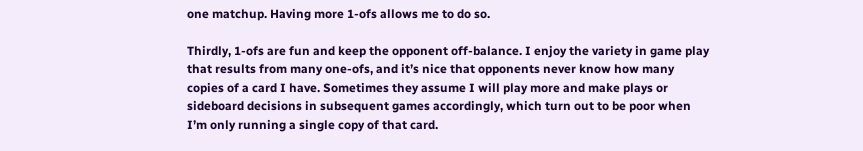one matchup. Having more 1-ofs allows me to do so.

Thirdly, 1-ofs are fun and keep the opponent off-balance. I enjoy the variety in game play that results from many one-ofs, and it’s nice that opponents never know how many copies of a card I have. Sometimes they assume I will play more and make plays or sideboard decisions in subsequent games accordingly, which turn out to be poor when I’m only running a single copy of that card.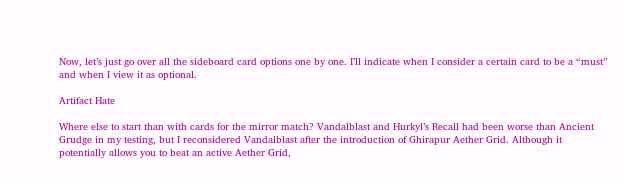Now, let’s just go over all the sideboard card options one by one. I’ll indicate when I consider a certain card to be a “must” and when I view it as optional.

Artifact Hate

Where else to start than with cards for the mirror match? Vandalblast and Hurkyl’s Recall had been worse than Ancient Grudge in my testing, but I reconsidered Vandalblast after the introduction of Ghirapur Aether Grid. Although it potentially allows you to beat an active Aether Grid,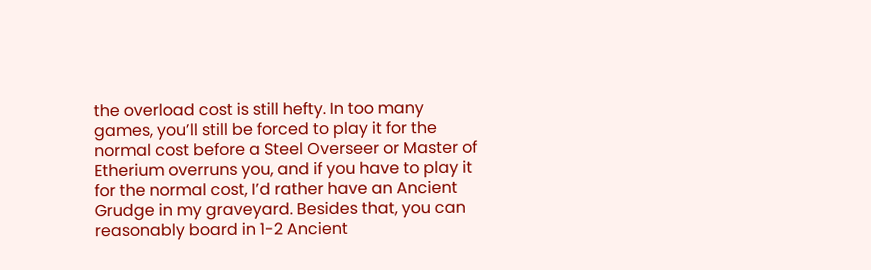the overload cost is still hefty. In too many games, you’ll still be forced to play it for the normal cost before a Steel Overseer or Master of Etherium overruns you, and if you have to play it for the normal cost, I’d rather have an Ancient Grudge in my graveyard. Besides that, you can reasonably board in 1-2 Ancient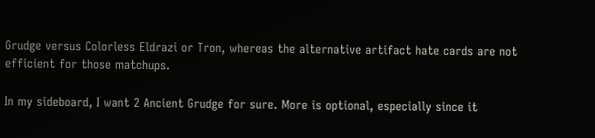Grudge versus Colorless Eldrazi or Tron, whereas the alternative artifact hate cards are not efficient for those matchups.

In my sideboard, I want 2 Ancient Grudge for sure. More is optional, especially since it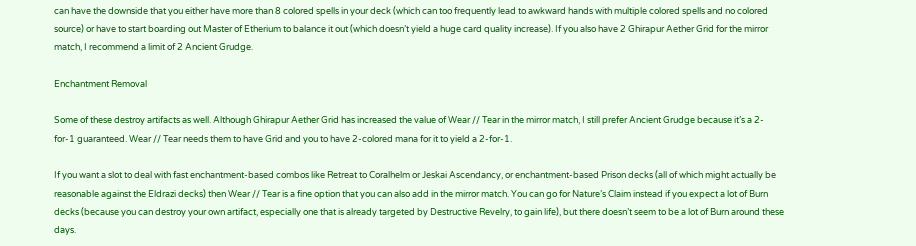can have the downside that you either have more than 8 colored spells in your deck (which can too frequently lead to awkward hands with multiple colored spells and no colored source) or have to start boarding out Master of Etherium to balance it out (which doesn’t yield a huge card quality increase). If you also have 2 Ghirapur Aether Grid for the mirror match, I recommend a limit of 2 Ancient Grudge.

Enchantment Removal

Some of these destroy artifacts as well. Although Ghirapur Aether Grid has increased the value of Wear // Tear in the mirror match, I still prefer Ancient Grudge because it’s a 2-for-1 guaranteed. Wear // Tear needs them to have Grid and you to have 2-colored mana for it to yield a 2-for-1.

If you want a slot to deal with fast enchantment-based combos like Retreat to Coralhelm or Jeskai Ascendancy, or enchantment-based Prison decks (all of which might actually be reasonable against the Eldrazi decks) then Wear // Tear is a fine option that you can also add in the mirror match. You can go for Nature’s Claim instead if you expect a lot of Burn decks (because you can destroy your own artifact, especially one that is already targeted by Destructive Revelry, to gain life), but there doesn’t seem to be a lot of Burn around these days.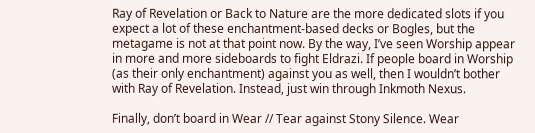Ray of Revelation or Back to Nature are the more dedicated slots if you expect a lot of these enchantment-based decks or Bogles, but the metagame is not at that point now. By the way, I’ve seen Worship appear in more and more sideboards to fight Eldrazi. If people board in Worship (as their only enchantment) against you as well, then I wouldn’t bother with Ray of Revelation. Instead, just win through Inkmoth Nexus.

Finally, don’t board in Wear // Tear against Stony Silence. Wear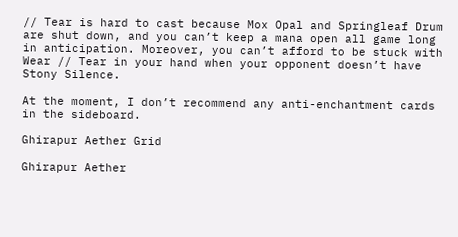// Tear is hard to cast because Mox Opal and Springleaf Drum are shut down, and you can’t keep a mana open all game long in anticipation. Moreover, you can’t afford to be stuck with Wear // Tear in your hand when your opponent doesn’t have Stony Silence.

At the moment, I don’t recommend any anti-enchantment cards in the sideboard.

Ghirapur Aether Grid

Ghirapur Aether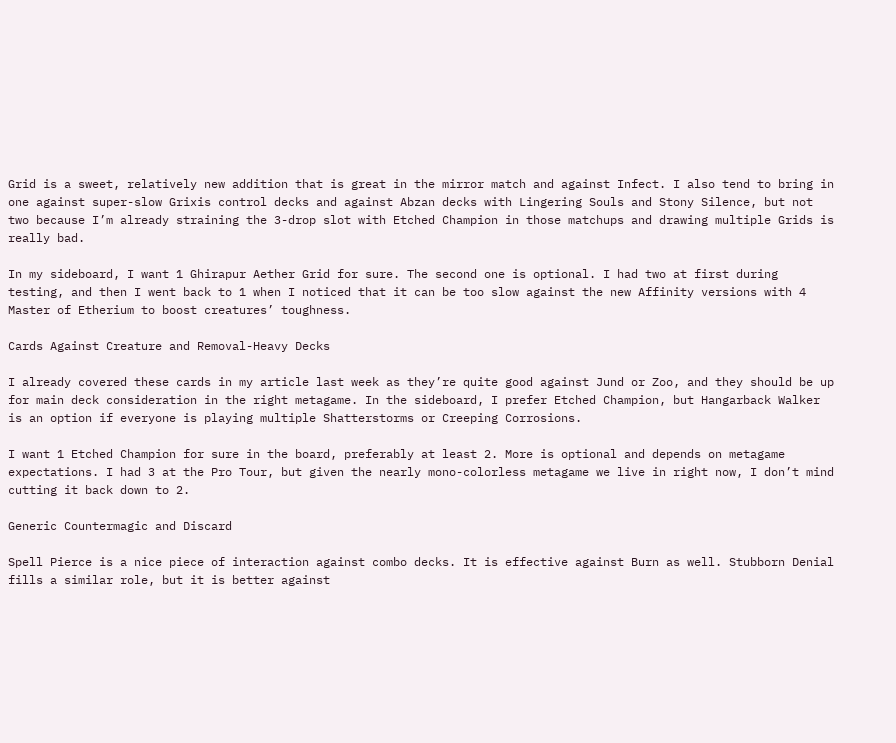Grid is a sweet, relatively new addition that is great in the mirror match and against Infect. I also tend to bring in one against super-slow Grixis control decks and against Abzan decks with Lingering Souls and Stony Silence, but not two because I’m already straining the 3-drop slot with Etched Champion in those matchups and drawing multiple Grids is really bad.

In my sideboard, I want 1 Ghirapur Aether Grid for sure. The second one is optional. I had two at first during testing, and then I went back to 1 when I noticed that it can be too slow against the new Affinity versions with 4 Master of Etherium to boost creatures’ toughness.

Cards Against Creature and Removal-Heavy Decks

I already covered these cards in my article last week as they’re quite good against Jund or Zoo, and they should be up for main deck consideration in the right metagame. In the sideboard, I prefer Etched Champion, but Hangarback Walker is an option if everyone is playing multiple Shatterstorms or Creeping Corrosions.

I want 1 Etched Champion for sure in the board, preferably at least 2. More is optional and depends on metagame expectations. I had 3 at the Pro Tour, but given the nearly mono-colorless metagame we live in right now, I don’t mind cutting it back down to 2.

Generic Countermagic and Discard

Spell Pierce is a nice piece of interaction against combo decks. It is effective against Burn as well. Stubborn Denial fills a similar role, but it is better against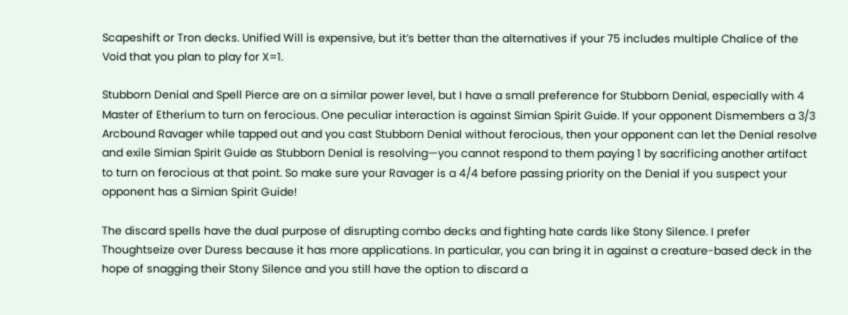Scapeshift or Tron decks. Unified Will is expensive, but it’s better than the alternatives if your 75 includes multiple Chalice of the Void that you plan to play for X=1.

Stubborn Denial and Spell Pierce are on a similar power level, but I have a small preference for Stubborn Denial, especially with 4 Master of Etherium to turn on ferocious. One peculiar interaction is against Simian Spirit Guide. If your opponent Dismembers a 3/3 Arcbound Ravager while tapped out and you cast Stubborn Denial without ferocious, then your opponent can let the Denial resolve and exile Simian Spirit Guide as Stubborn Denial is resolving—you cannot respond to them paying 1 by sacrificing another artifact to turn on ferocious at that point. So make sure your Ravager is a 4/4 before passing priority on the Denial if you suspect your opponent has a Simian Spirit Guide!

The discard spells have the dual purpose of disrupting combo decks and fighting hate cards like Stony Silence. I prefer Thoughtseize over Duress because it has more applications. In particular, you can bring it in against a creature-based deck in the hope of snagging their Stony Silence and you still have the option to discard a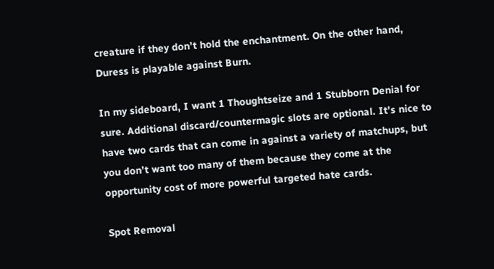creature if they don’t hold the enchantment. On the other hand, Duress is playable against Burn.

In my sideboard, I want 1 Thoughtseize and 1 Stubborn Denial for sure. Additional discard/countermagic slots are optional. It’s nice to have two cards that can come in against a variety of matchups, but you don’t want too many of them because they come at the opportunity cost of more powerful targeted hate cards.

Spot Removal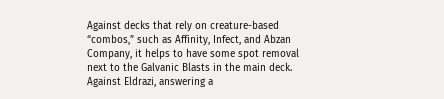Against decks that rely on creature-based “combos,” such as Affinity, Infect, and Abzan Company, it helps to have some spot removal next to the Galvanic Blasts in the main deck. Against Eldrazi, answering a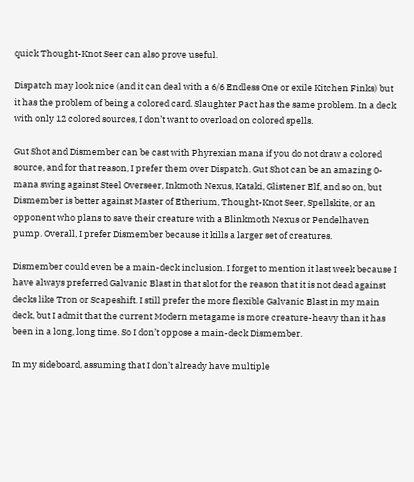quick Thought-Knot Seer can also prove useful.

Dispatch may look nice (and it can deal with a 6/6 Endless One or exile Kitchen Finks) but it has the problem of being a colored card. Slaughter Pact has the same problem. In a deck with only 12 colored sources, I don’t want to overload on colored spells.

Gut Shot and Dismember can be cast with Phyrexian mana if you do not draw a colored source, and for that reason, I prefer them over Dispatch. Gut Shot can be an amazing 0-mana swing against Steel Overseer, Inkmoth Nexus, Kataki, Glistener Elf, and so on, but Dismember is better against Master of Etherium, Thought-Knot Seer, Spellskite, or an opponent who plans to save their creature with a Blinkmoth Nexus or Pendelhaven pump. Overall, I prefer Dismember because it kills a larger set of creatures.

Dismember could even be a main-deck inclusion. I forget to mention it last week because I have always preferred Galvanic Blast in that slot for the reason that it is not dead against decks like Tron or Scapeshift. I still prefer the more flexible Galvanic Blast in my main deck, but I admit that the current Modern metagame is more creature-heavy than it has been in a long, long time. So I don’t oppose a main-deck Dismember.

In my sideboard, assuming that I don’t already have multiple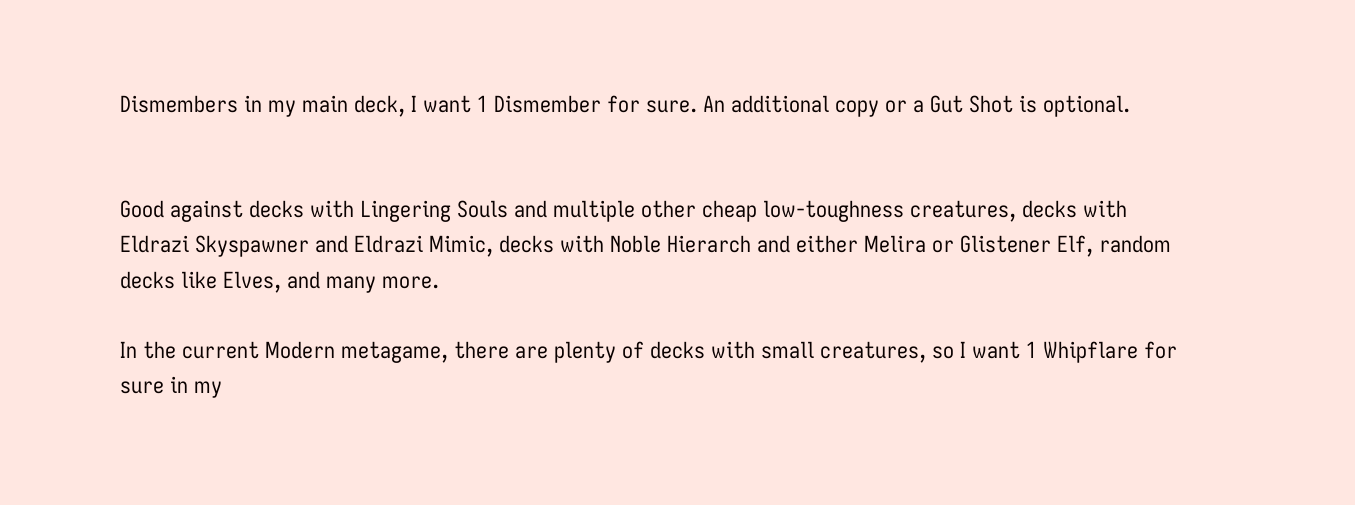Dismembers in my main deck, I want 1 Dismember for sure. An additional copy or a Gut Shot is optional.


Good against decks with Lingering Souls and multiple other cheap low-toughness creatures, decks with Eldrazi Skyspawner and Eldrazi Mimic, decks with Noble Hierarch and either Melira or Glistener Elf, random decks like Elves, and many more.

In the current Modern metagame, there are plenty of decks with small creatures, so I want 1 Whipflare for sure in my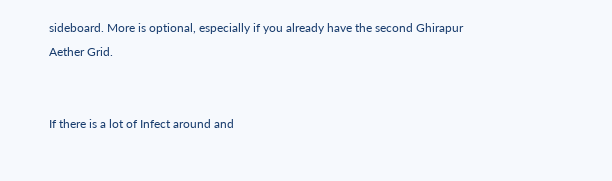sideboard. More is optional, especially if you already have the second Ghirapur Aether Grid.


If there is a lot of Infect around and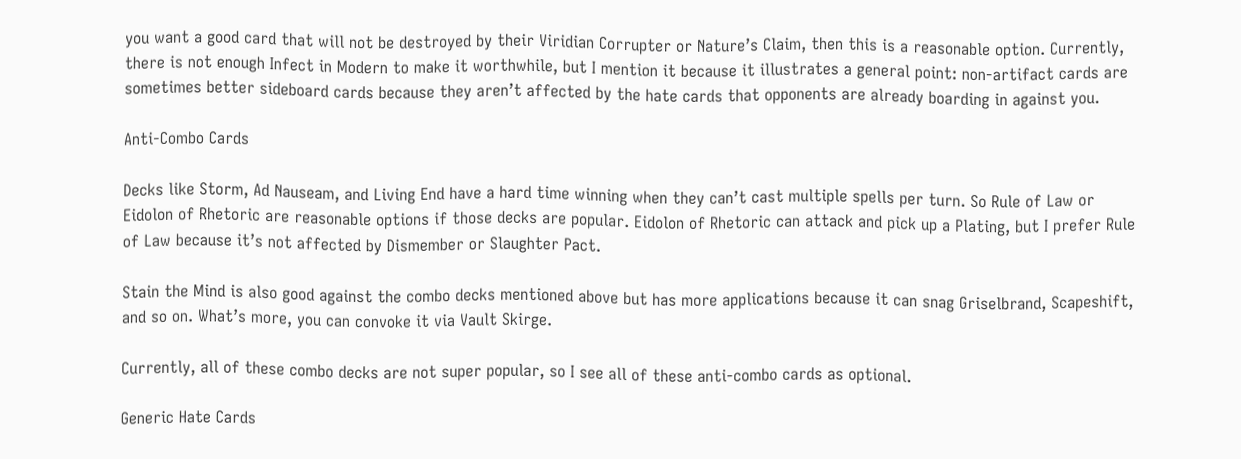you want a good card that will not be destroyed by their Viridian Corrupter or Nature’s Claim, then this is a reasonable option. Currently, there is not enough Infect in Modern to make it worthwhile, but I mention it because it illustrates a general point: non-artifact cards are sometimes better sideboard cards because they aren’t affected by the hate cards that opponents are already boarding in against you.

Anti-Combo Cards

Decks like Storm, Ad Nauseam, and Living End have a hard time winning when they can’t cast multiple spells per turn. So Rule of Law or Eidolon of Rhetoric are reasonable options if those decks are popular. Eidolon of Rhetoric can attack and pick up a Plating, but I prefer Rule of Law because it’s not affected by Dismember or Slaughter Pact.

Stain the Mind is also good against the combo decks mentioned above but has more applications because it can snag Griselbrand, Scapeshift, and so on. What’s more, you can convoke it via Vault Skirge.

Currently, all of these combo decks are not super popular, so I see all of these anti-combo cards as optional.

Generic Hate Cards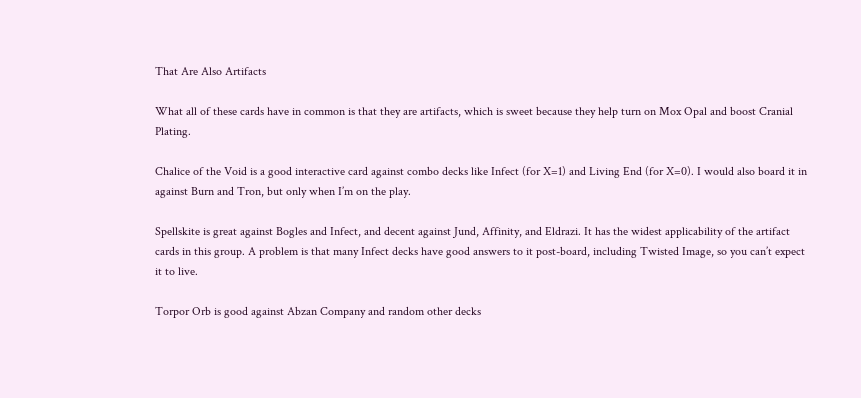That Are Also Artifacts

What all of these cards have in common is that they are artifacts, which is sweet because they help turn on Mox Opal and boost Cranial Plating.

Chalice of the Void is a good interactive card against combo decks like Infect (for X=1) and Living End (for X=0). I would also board it in against Burn and Tron, but only when I’m on the play.

Spellskite is great against Bogles and Infect, and decent against Jund, Affinity, and Eldrazi. It has the widest applicability of the artifact cards in this group. A problem is that many Infect decks have good answers to it post-board, including Twisted Image, so you can’t expect it to live.

Torpor Orb is good against Abzan Company and random other decks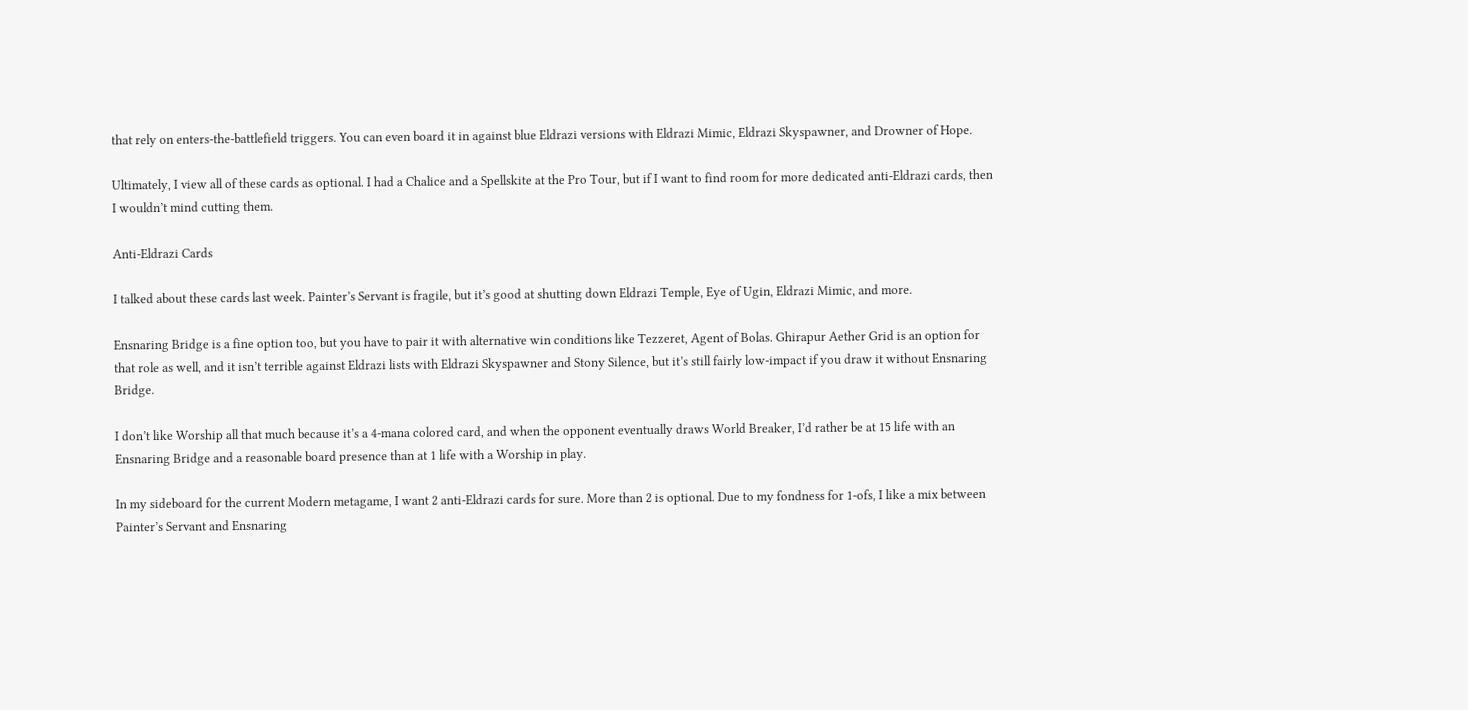that rely on enters-the-battlefield triggers. You can even board it in against blue Eldrazi versions with Eldrazi Mimic, Eldrazi Skyspawner, and Drowner of Hope.

Ultimately, I view all of these cards as optional. I had a Chalice and a Spellskite at the Pro Tour, but if I want to find room for more dedicated anti-Eldrazi cards, then I wouldn’t mind cutting them.

Anti-Eldrazi Cards

I talked about these cards last week. Painter’s Servant is fragile, but it’s good at shutting down Eldrazi Temple, Eye of Ugin, Eldrazi Mimic, and more.

Ensnaring Bridge is a fine option too, but you have to pair it with alternative win conditions like Tezzeret, Agent of Bolas. Ghirapur Aether Grid is an option for that role as well, and it isn’t terrible against Eldrazi lists with Eldrazi Skyspawner and Stony Silence, but it’s still fairly low-impact if you draw it without Ensnaring Bridge.

I don’t like Worship all that much because it’s a 4-mana colored card, and when the opponent eventually draws World Breaker, I’d rather be at 15 life with an Ensnaring Bridge and a reasonable board presence than at 1 life with a Worship in play.

In my sideboard for the current Modern metagame, I want 2 anti-Eldrazi cards for sure. More than 2 is optional. Due to my fondness for 1-ofs, I like a mix between Painter’s Servant and Ensnaring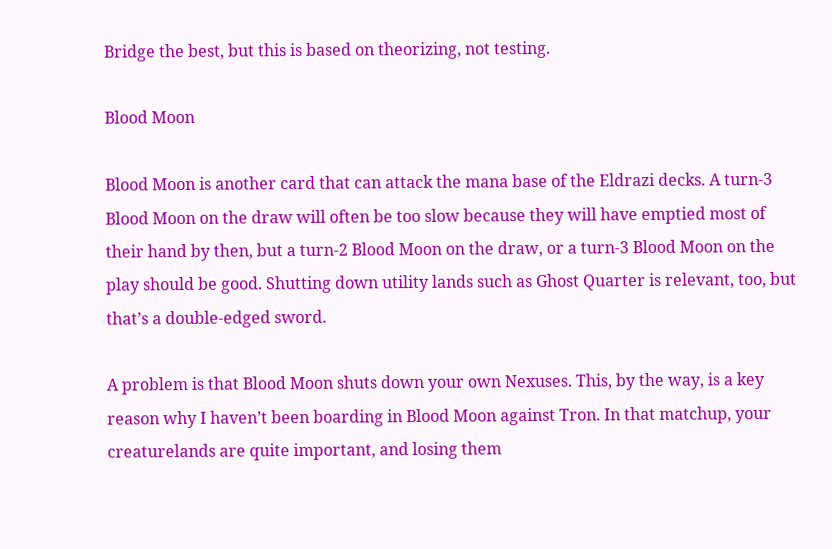Bridge the best, but this is based on theorizing, not testing.

Blood Moon

Blood Moon is another card that can attack the mana base of the Eldrazi decks. A turn-3 Blood Moon on the draw will often be too slow because they will have emptied most of their hand by then, but a turn-2 Blood Moon on the draw, or a turn-3 Blood Moon on the play should be good. Shutting down utility lands such as Ghost Quarter is relevant, too, but that’s a double-edged sword.

A problem is that Blood Moon shuts down your own Nexuses. This, by the way, is a key reason why I haven’t been boarding in Blood Moon against Tron. In that matchup, your creaturelands are quite important, and losing them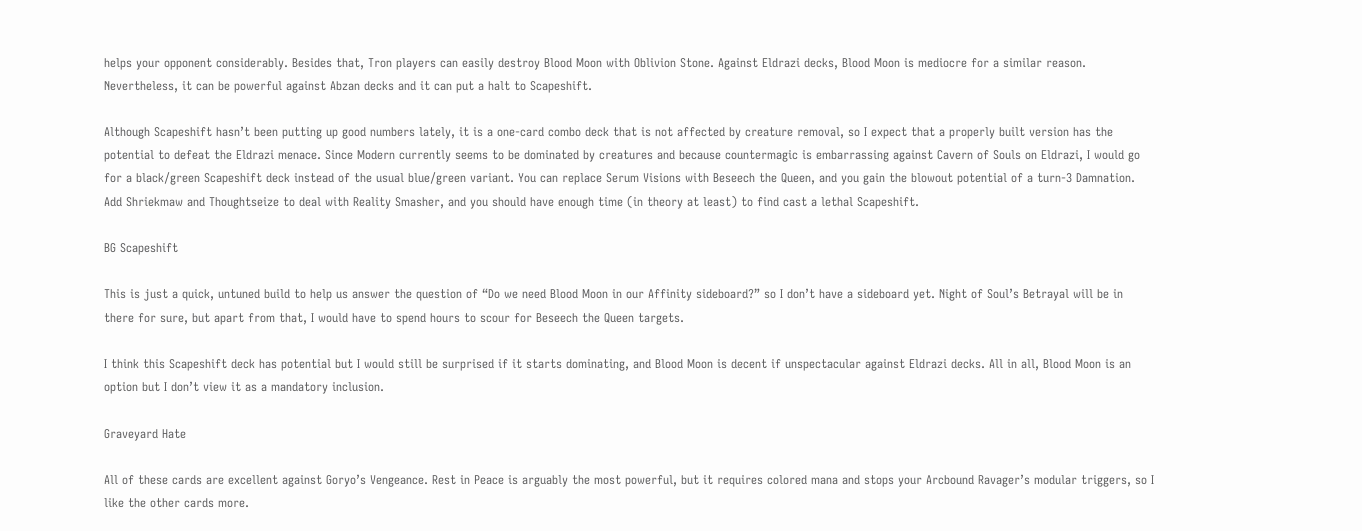helps your opponent considerably. Besides that, Tron players can easily destroy Blood Moon with Oblivion Stone. Against Eldrazi decks, Blood Moon is mediocre for a similar reason. Nevertheless, it can be powerful against Abzan decks and it can put a halt to Scapeshift.

Although Scapeshift hasn’t been putting up good numbers lately, it is a one-card combo deck that is not affected by creature removal, so I expect that a properly built version has the potential to defeat the Eldrazi menace. Since Modern currently seems to be dominated by creatures and because countermagic is embarrassing against Cavern of Souls on Eldrazi, I would go for a black/green Scapeshift deck instead of the usual blue/green variant. You can replace Serum Visions with Beseech the Queen, and you gain the blowout potential of a turn-3 Damnation. Add Shriekmaw and Thoughtseize to deal with Reality Smasher, and you should have enough time (in theory at least) to find cast a lethal Scapeshift.

BG Scapeshift

This is just a quick, untuned build to help us answer the question of “Do we need Blood Moon in our Affinity sideboard?” so I don’t have a sideboard yet. Night of Soul’s Betrayal will be in there for sure, but apart from that, I would have to spend hours to scour for Beseech the Queen targets.

I think this Scapeshift deck has potential but I would still be surprised if it starts dominating, and Blood Moon is decent if unspectacular against Eldrazi decks. All in all, Blood Moon is an option but I don’t view it as a mandatory inclusion.

Graveyard Hate

All of these cards are excellent against Goryo’s Vengeance. Rest in Peace is arguably the most powerful, but it requires colored mana and stops your Arcbound Ravager’s modular triggers, so I like the other cards more.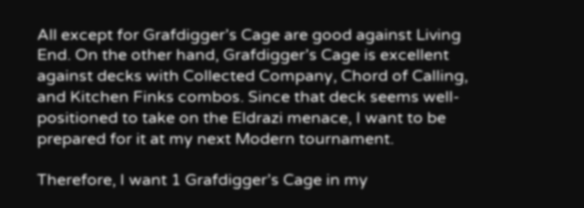All except for Grafdigger’s Cage are good against Living End. On the other hand, Grafdigger’s Cage is excellent against decks with Collected Company, Chord of Calling, and Kitchen Finks combos. Since that deck seems well-positioned to take on the Eldrazi menace, I want to be prepared for it at my next Modern tournament.

Therefore, I want 1 Grafdigger’s Cage in my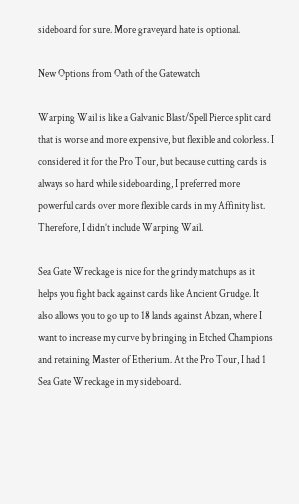sideboard for sure. More graveyard hate is optional.

New Options from Oath of the Gatewatch

Warping Wail is like a Galvanic Blast/Spell Pierce split card that is worse and more expensive, but flexible and colorless. I considered it for the Pro Tour, but because cutting cards is always so hard while sideboarding, I preferred more powerful cards over more flexible cards in my Affinity list. Therefore, I didn’t include Warping Wail.

Sea Gate Wreckage is nice for the grindy matchups as it helps you fight back against cards like Ancient Grudge. It also allows you to go up to 18 lands against Abzan, where I want to increase my curve by bringing in Etched Champions and retaining Master of Etherium. At the Pro Tour, I had 1 Sea Gate Wreckage in my sideboard.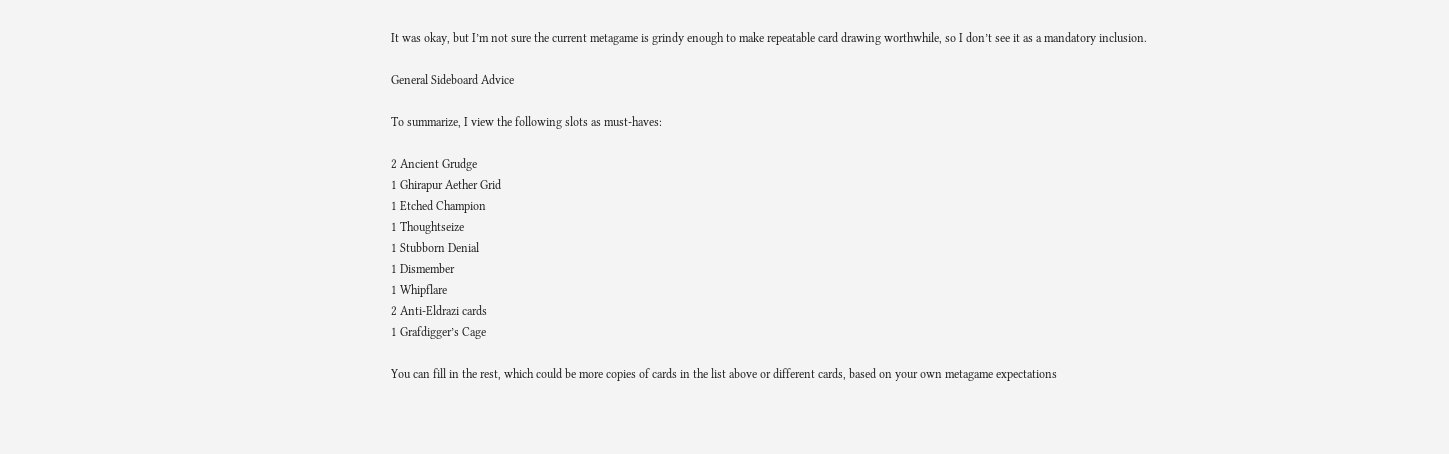It was okay, but I’m not sure the current metagame is grindy enough to make repeatable card drawing worthwhile, so I don’t see it as a mandatory inclusion.

General Sideboard Advice

To summarize, I view the following slots as must-haves:

2 Ancient Grudge
1 Ghirapur Aether Grid
1 Etched Champion
1 Thoughtseize
1 Stubborn Denial
1 Dismember
1 Whipflare
2 Anti-Eldrazi cards
1 Grafdigger’s Cage

You can fill in the rest, which could be more copies of cards in the list above or different cards, based on your own metagame expectations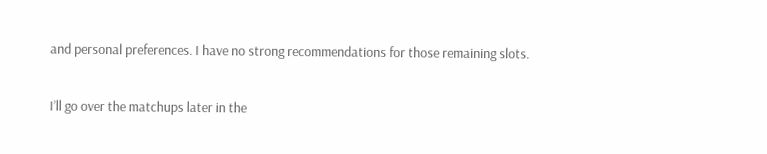and personal preferences. I have no strong recommendations for those remaining slots.

I’ll go over the matchups later in the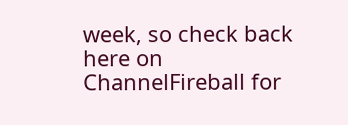week, so check back here on ChannelFireball for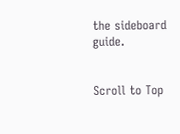the sideboard guide.


Scroll to Top